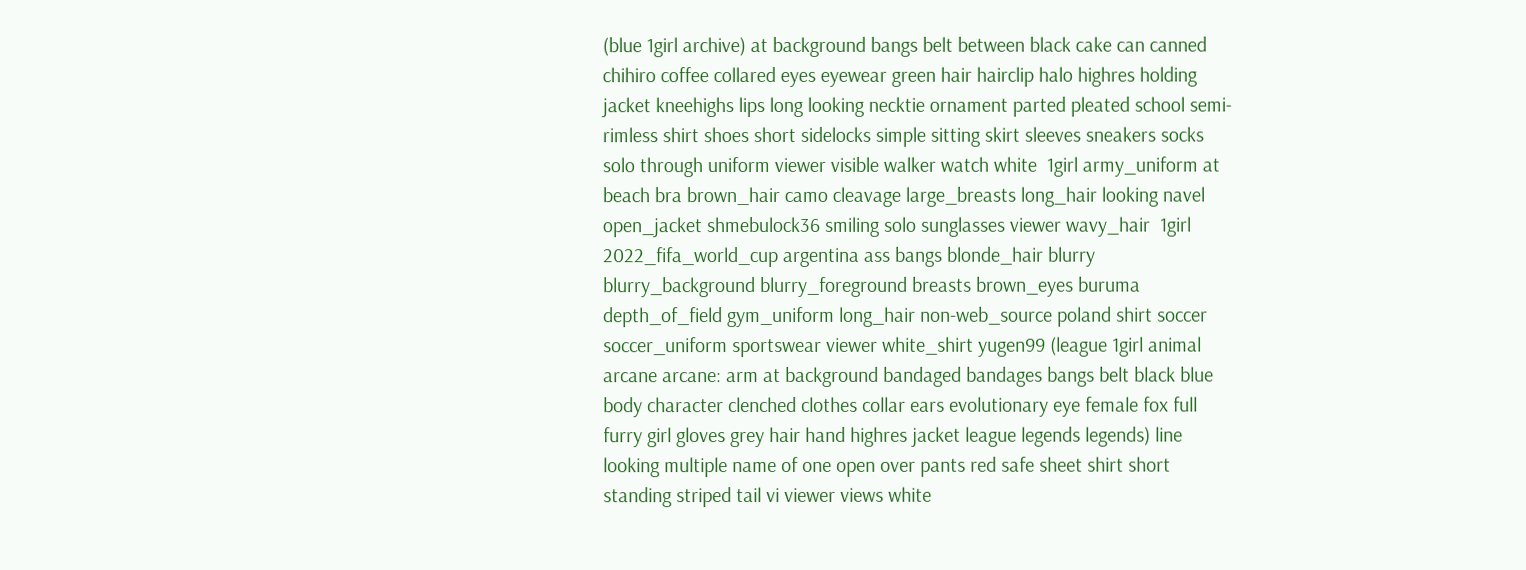(blue 1girl archive) at background bangs belt between black cake can canned chihiro coffee collared eyes eyewear green hair hairclip halo highres holding jacket kneehighs lips long looking necktie ornament parted pleated school semi-rimless shirt shoes short sidelocks simple sitting skirt sleeves sneakers socks solo through uniform viewer visible walker watch white  1girl army_uniform at beach bra brown_hair camo cleavage large_breasts long_hair looking navel open_jacket shmebulock36 smiling solo sunglasses viewer wavy_hair  1girl 2022_fifa_world_cup argentina ass bangs blonde_hair blurry blurry_background blurry_foreground breasts brown_eyes buruma depth_of_field gym_uniform long_hair non-web_source poland shirt soccer soccer_uniform sportswear viewer white_shirt yugen99 (league 1girl animal arcane arcane: arm at background bandaged bandages bangs belt black blue body character clenched clothes collar ears evolutionary eye female fox full furry girl gloves grey hair hand highres jacket league legends legends) line looking multiple name of one open over pants red safe sheet shirt short standing striped tail vi viewer views white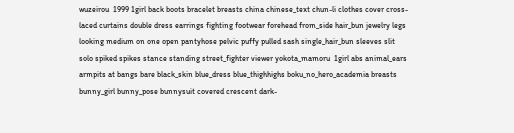wuzeirou  1999 1girl back boots bracelet breasts china chinese_text chun-li clothes cover cross-laced curtains double dress earrings fighting footwear forehead from_side hair_bun jewelry legs looking medium on one open pantyhose pelvic puffy pulled sash single_hair_bun sleeves slit solo spiked spikes stance standing street_fighter viewer yokota_mamoru  1girl abs animal_ears armpits at bangs bare black_skin blue_dress blue_thighhighs boku_no_hero_academia breasts bunny_girl bunny_pose bunnysuit covered crescent dark-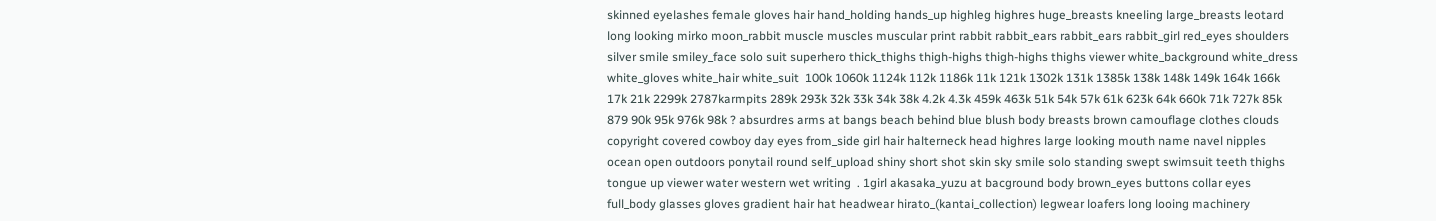skinned eyelashes female gloves hair hand_holding hands_up highleg highres huge_breasts kneeling large_breasts leotard long looking mirko moon_rabbit muscle muscles muscular print rabbit rabbit_ears rabbit_ears rabbit_girl red_eyes shoulders silver smile smiley_face solo suit superhero thick_thighs thigh-highs thigh-highs thighs viewer white_background white_dress white_gloves white_hair white_suit  100k 1060k 1124k 112k 1186k 11k 121k 1302k 131k 1385k 138k 148k 149k 164k 166k 17k 21k 2299k 2787karmpits 289k 293k 32k 33k 34k 38k 4.2k 4.3k 459k 463k 51k 54k 57k 61k 623k 64k 660k 71k 727k 85k 879 90k 95k 976k 98k ? absurdres arms at bangs beach behind blue blush body breasts brown camouflage clothes clouds copyright covered cowboy day eyes from_side girl hair halterneck head highres large looking mouth name navel nipples ocean open outdoors ponytail round self_upload shiny short shot skin sky smile solo standing swept swimsuit teeth thighs tongue up viewer water western wet writing  . 1girl akasaka_yuzu at bacground body brown_eyes buttons collar eyes full_body glasses gloves gradient hair hat headwear hirato_(kantai_collection) legwear loafers long looing machinery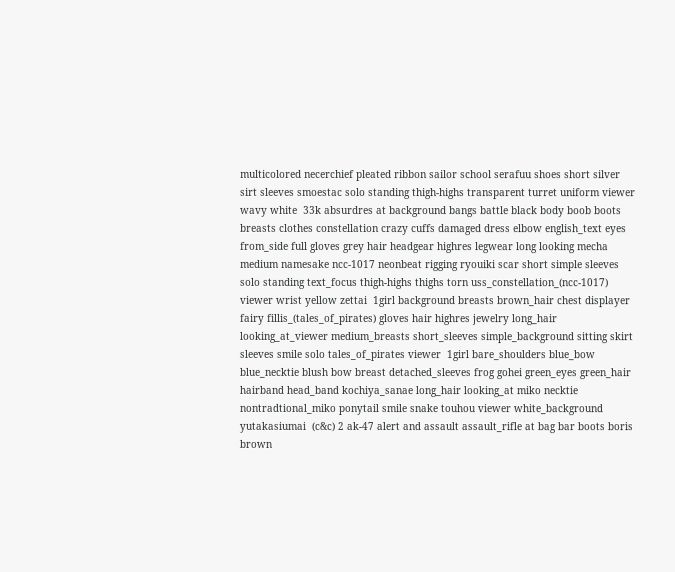multicolored necerchief pleated ribbon sailor school serafuu shoes short silver sirt sleeves smoestac solo standing thigh-highs transparent turret uniform viewer wavy white  33k absurdres at background bangs battle black body boob boots breasts clothes constellation crazy cuffs damaged dress elbow english_text eyes from_side full gloves grey hair headgear highres legwear long looking mecha medium namesake ncc-1017 neonbeat rigging ryouiki scar short simple sleeves solo standing text_focus thigh-highs thighs torn uss_constellation_(ncc-1017) viewer wrist yellow zettai  1girl background breasts brown_hair chest displayer fairy fillis_(tales_of_pirates) gloves hair highres jewelry long_hair looking_at_viewer medium_breasts short_sleeves simple_background sitting skirt sleeves smile solo tales_of_pirates viewer  1girl bare_shoulders blue_bow blue_necktie blush bow breast detached_sleeves frog gohei green_eyes green_hair hairband head_band kochiya_sanae long_hair looking_at miko necktie nontradtional_miko ponytail smile snake touhou viewer white_background yutakasiumai  (c&c) 2 ak-47 alert and assault assault_rifle at bag bar boots boris brown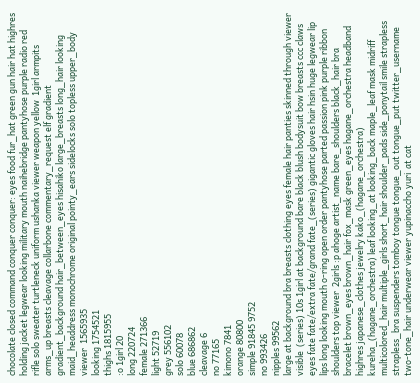chocolate closed command conquer conquer: eyes food fur_hat green gun hair hat highres holding jacket legwear looking military mouth naihebridge pantyhose purple radio red rifle solo sweater turtleneck uniform ushanka viewer weapon yellow  1girl armpits arms_up breasts cleavage collarbone commentary_request elf gradient gradient_background hair_between_eyes hisahiko large_breasts long_hair looking maid_headdress monochrome original pointy_ears sidelocks solo topless upper_body viewer  1565935
looking 1754521
thighs 1815955
:o 1girl 20
long 220724
female 271366
light 52719
grey 556102
solo 60078
blue 686862
cleavage 6
no 77165
kimono 7841
orange 80800
simple 91845 9752
no 993426
nipples 99562
large at background bra breasts clothing eyes female hair panties skinned through viewer visible  (series) 10s 1girl at background bare black blush bodysuit bow breasts ccc claws eyes fate fate/extra fate/grand fate_(series) gigantic gloves hair hsin huge legwear lip lips long looking mouth o-ring open order pantyhose parted passion pink purple ribbon shoulders top viewer  2girls :p ahoge artist_name bare_shoulders black_hair bra bracelet brown_eyes brown_hair fox_mask green_eyes hagane_orchestra headband highres japanese_clothes jewelry kako_(hagane_orchestra) kureha_(hagane_orchestra) leaf looking_at looking_back maple_leaf mask midriff multicolored_hair multiple_girls short_hair shoulder_pads side_ponytail smile strapless strapless_bra suspenders tomboy tongue tongue_out tongue_put twitter_username two-tone_hair underwear viewer yupinaccho yuri  at cat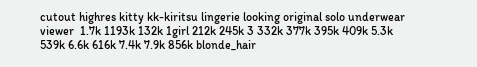cutout highres kitty kk-kiritsu lingerie looking original solo underwear viewer  1.7k 1193k 132k 1girl 212k 245k 3 332k 377k 395k 409k 5.3k 539k 6.6k 616k 7.4k 7.9k 856k blonde_hair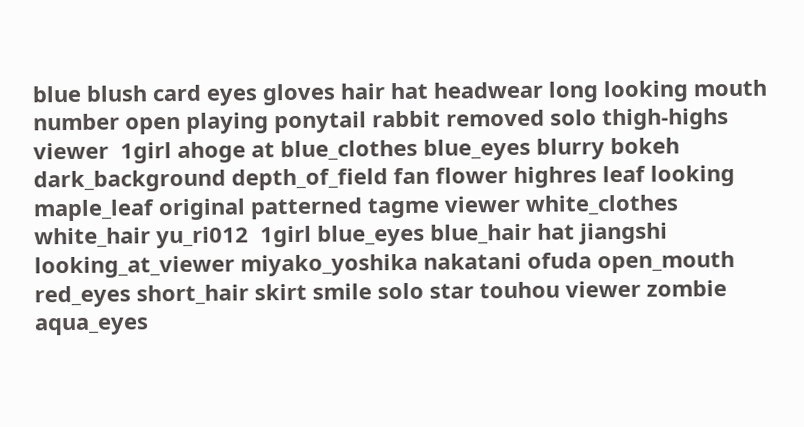blue blush card eyes gloves hair hat headwear long looking mouth number open playing ponytail rabbit removed solo thigh-highs viewer  1girl ahoge at blue_clothes blue_eyes blurry bokeh dark_background depth_of_field fan flower highres leaf looking maple_leaf original patterned tagme viewer white_clothes white_hair yu_ri012  1girl blue_eyes blue_hair hat jiangshi looking_at_viewer miyako_yoshika nakatani ofuda open_mouth red_eyes short_hair skirt smile solo star touhou viewer zombie  aqua_eyes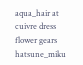aqua_hair at cuivre dress flower gears hatsune_miku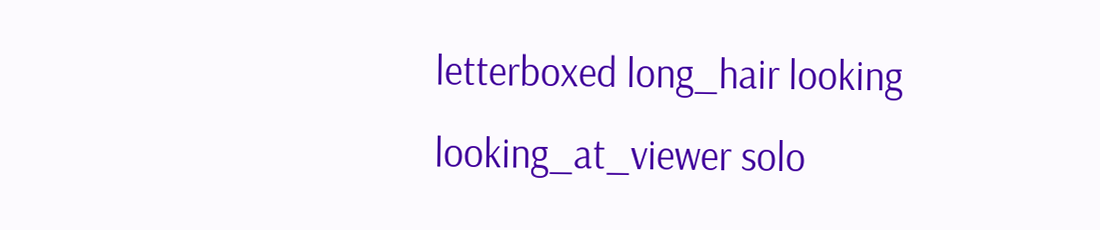letterboxed long_hair looking looking_at_viewer solo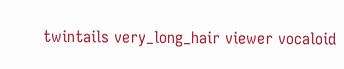twintails very_long_hair viewer vocaloid